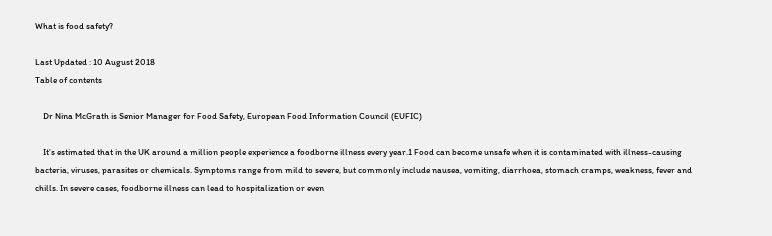What is food safety?

Last Updated : 10 August 2018
Table of contents

    Dr Nina McGrath is Senior Manager for Food Safety, European Food Information Council (EUFIC)

    It’s estimated that in the UK around a million people experience a foodborne illness every year.1 Food can become unsafe when it is contaminated with illness-causing bacteria, viruses, parasites or chemicals. Symptoms range from mild to severe, but commonly include nausea, vomiting, diarrhoea, stomach cramps, weakness, fever and chills. In severe cases, foodborne illness can lead to hospitalization or even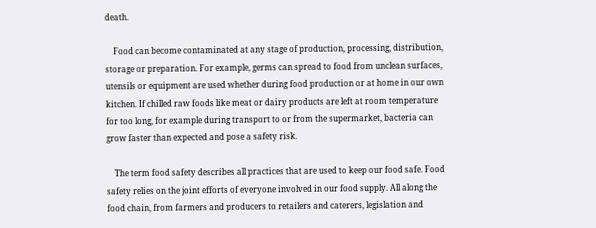death.

    Food can become contaminated at any stage of production, processing, distribution, storage or preparation. For example, germs can spread to food from unclean surfaces, utensils or equipment are used whether during food production or at home in our own kitchen. If chilled raw foods like meat or dairy products are left at room temperature for too long, for example during transport to or from the supermarket, bacteria can grow faster than expected and pose a safety risk.

    The term food safety describes all practices that are used to keep our food safe. Food safety relies on the joint efforts of everyone involved in our food supply. All along the food chain, from farmers and producers to retailers and caterers, legislation and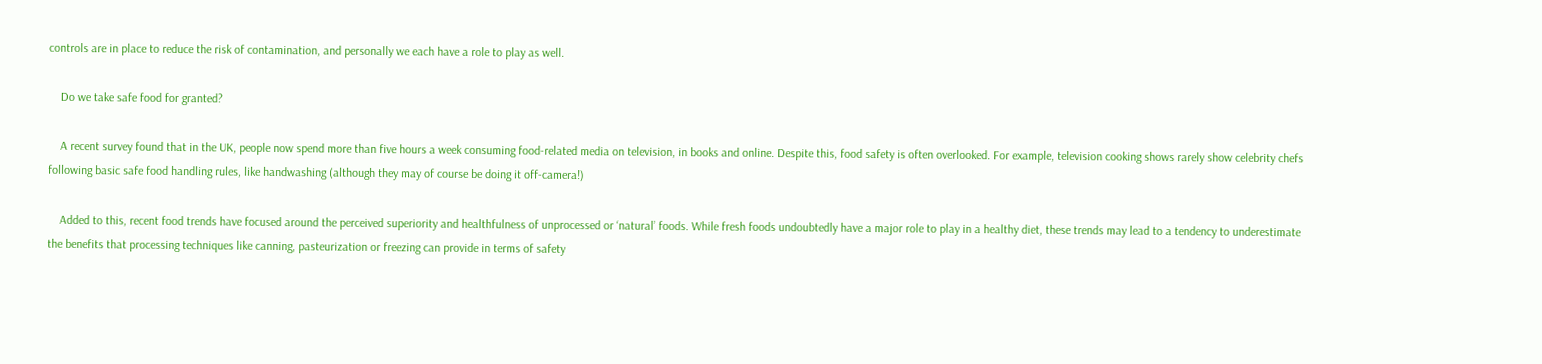controls are in place to reduce the risk of contamination, and personally we each have a role to play as well.

    Do we take safe food for granted?

    A recent survey found that in the UK, people now spend more than five hours a week consuming food-related media on television, in books and online. Despite this, food safety is often overlooked. For example, television cooking shows rarely show celebrity chefs following basic safe food handling rules, like handwashing (although they may of course be doing it off-camera!)

    Added to this, recent food trends have focused around the perceived superiority and healthfulness of unprocessed or ‘natural’ foods. While fresh foods undoubtedly have a major role to play in a healthy diet, these trends may lead to a tendency to underestimate the benefits that processing techniques like canning, pasteurization or freezing can provide in terms of safety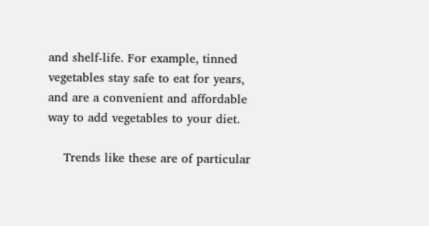and shelf-life. For example, tinned vegetables stay safe to eat for years, and are a convenient and affordable way to add vegetables to your diet.

    Trends like these are of particular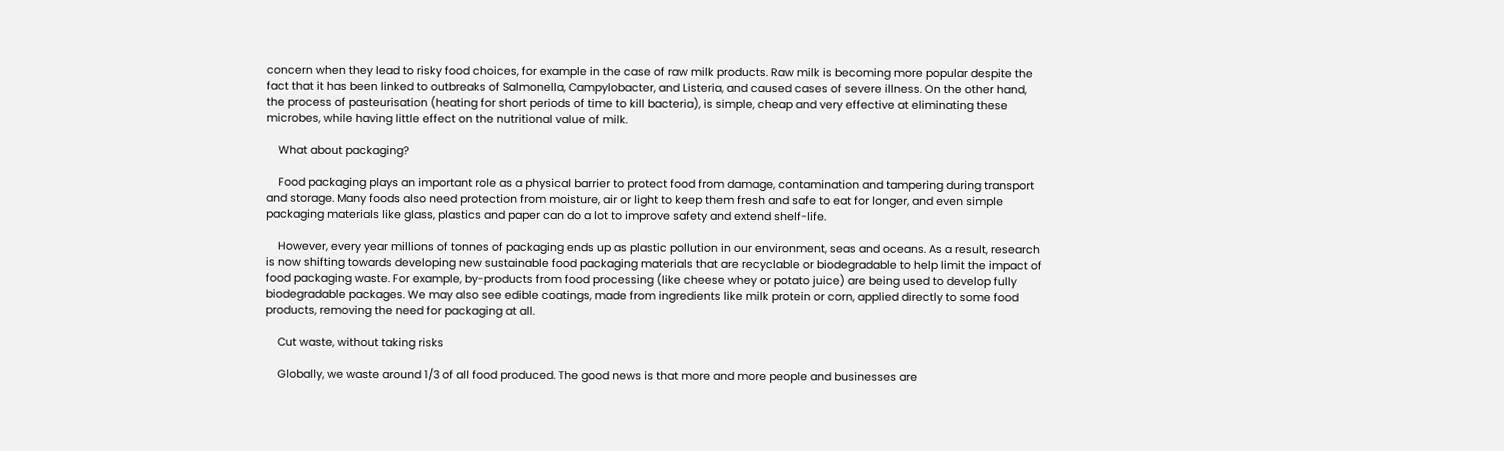concern when they lead to risky food choices, for example in the case of raw milk products. Raw milk is becoming more popular despite the fact that it has been linked to outbreaks of Salmonella, Campylobacter, and Listeria, and caused cases of severe illness. On the other hand, the process of pasteurisation (heating for short periods of time to kill bacteria), is simple, cheap and very effective at eliminating these microbes, while having little effect on the nutritional value of milk.

    What about packaging?

    Food packaging plays an important role as a physical barrier to protect food from damage, contamination and tampering during transport and storage. Many foods also need protection from moisture, air or light to keep them fresh and safe to eat for longer, and even simple packaging materials like glass, plastics and paper can do a lot to improve safety and extend shelf-life.

    However, every year millions of tonnes of packaging ends up as plastic pollution in our environment, seas and oceans. As a result, research is now shifting towards developing new sustainable food packaging materials that are recyclable or biodegradable to help limit the impact of food packaging waste. For example, by-products from food processing (like cheese whey or potato juice) are being used to develop fully biodegradable packages. We may also see edible coatings, made from ingredients like milk protein or corn, applied directly to some food products, removing the need for packaging at all.

    Cut waste, without taking risks

    Globally, we waste around 1/3 of all food produced. The good news is that more and more people and businesses are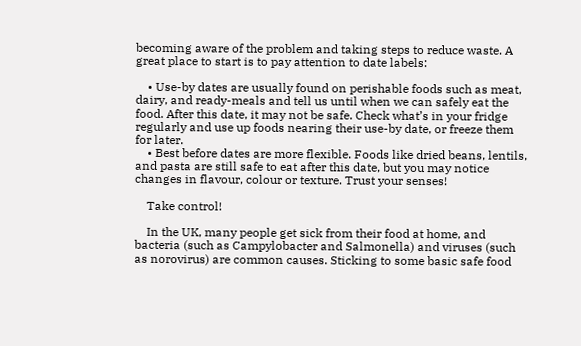becoming aware of the problem and taking steps to reduce waste. A great place to start is to pay attention to date labels:

    • Use-by dates are usually found on perishable foods such as meat, dairy, and ready-meals and tell us until when we can safely eat the food. After this date, it may not be safe. Check what’s in your fridge regularly and use up foods nearing their use-by date, or freeze them for later.
    • Best before dates are more flexible. Foods like dried beans, lentils, and pasta are still safe to eat after this date, but you may notice changes in flavour, colour or texture. Trust your senses!

    Take control!

    In the UK, many people get sick from their food at home, and bacteria (such as Campylobacter and Salmonella) and viruses (such as norovirus) are common causes. Sticking to some basic safe food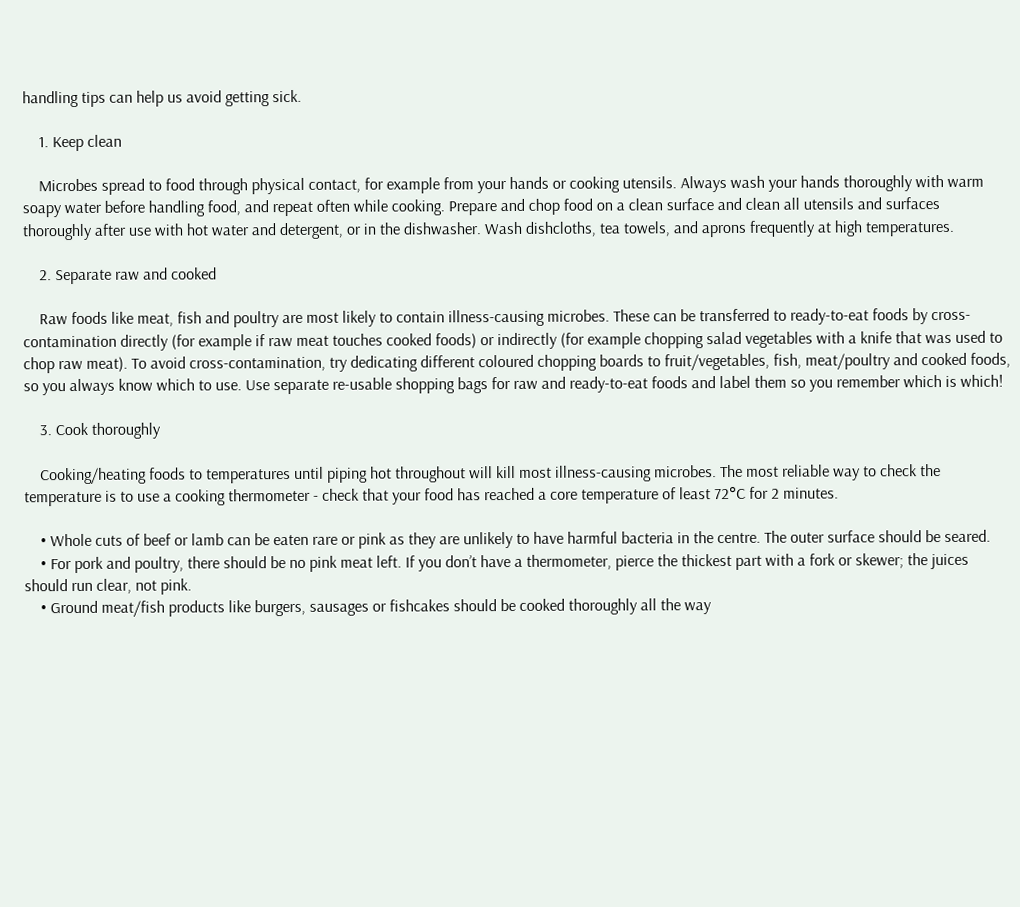handling tips can help us avoid getting sick.

    1. Keep clean

    Microbes spread to food through physical contact, for example from your hands or cooking utensils. Always wash your hands thoroughly with warm soapy water before handling food, and repeat often while cooking. Prepare and chop food on a clean surface and clean all utensils and surfaces thoroughly after use with hot water and detergent, or in the dishwasher. Wash dishcloths, tea towels, and aprons frequently at high temperatures.

    2. Separate raw and cooked

    Raw foods like meat, fish and poultry are most likely to contain illness-causing microbes. These can be transferred to ready-to-eat foods by cross-contamination directly (for example if raw meat touches cooked foods) or indirectly (for example chopping salad vegetables with a knife that was used to chop raw meat). To avoid cross-contamination, try dedicating different coloured chopping boards to fruit/vegetables, fish, meat/poultry and cooked foods, so you always know which to use. Use separate re-usable shopping bags for raw and ready-to-eat foods and label them so you remember which is which!

    3. Cook thoroughly

    Cooking/heating foods to temperatures until piping hot throughout will kill most illness-causing microbes. The most reliable way to check the temperature is to use a cooking thermometer - check that your food has reached a core temperature of least 72°C for 2 minutes.

    • Whole cuts of beef or lamb can be eaten rare or pink as they are unlikely to have harmful bacteria in the centre. The outer surface should be seared.
    • For pork and poultry, there should be no pink meat left. If you don’t have a thermometer, pierce the thickest part with a fork or skewer; the juices should run clear, not pink.
    • Ground meat/fish products like burgers, sausages or fishcakes should be cooked thoroughly all the way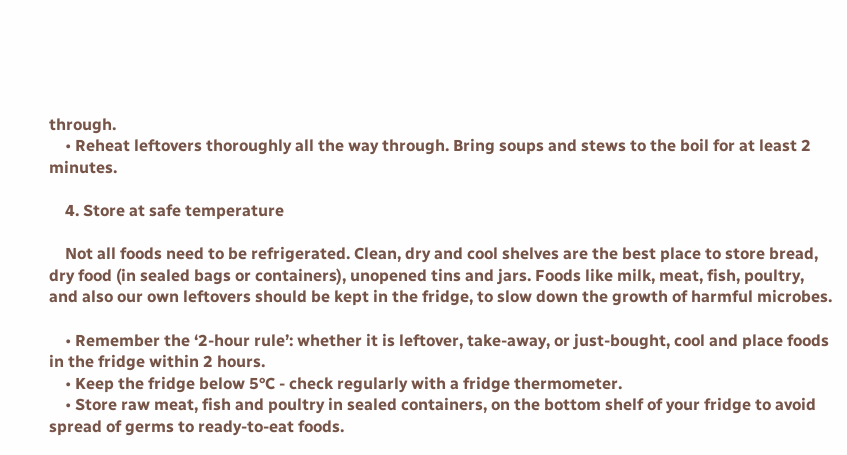through.
    • Reheat leftovers thoroughly all the way through. Bring soups and stews to the boil for at least 2 minutes.

    4. Store at safe temperature

    Not all foods need to be refrigerated. Clean, dry and cool shelves are the best place to store bread, dry food (in sealed bags or containers), unopened tins and jars. Foods like milk, meat, fish, poultry, and also our own leftovers should be kept in the fridge, to slow down the growth of harmful microbes.

    • Remember the ‘2-hour rule’: whether it is leftover, take-away, or just-bought, cool and place foods in the fridge within 2 hours.
    • Keep the fridge below 5°C - check regularly with a fridge thermometer.
    • Store raw meat, fish and poultry in sealed containers, on the bottom shelf of your fridge to avoid spread of germs to ready-to-eat foods.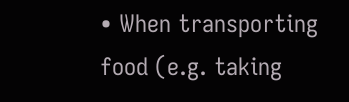• When transporting food (e.g. taking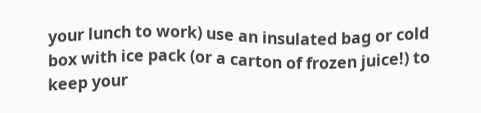your lunch to work) use an insulated bag or cold box with ice pack (or a carton of frozen juice!) to keep your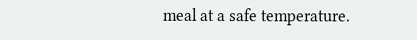meal at a safe temperature.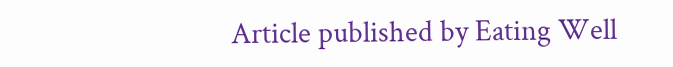Article published by Eating Well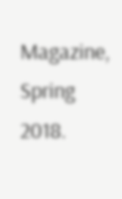Magazine, Spring 2018.